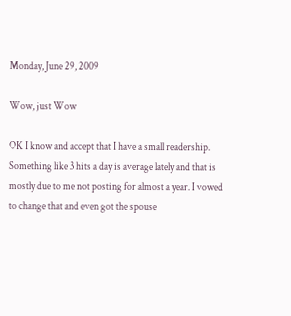Monday, June 29, 2009

Wow, just Wow

OK I know and accept that I have a small readership. Something like 3 hits a day is average lately and that is mostly due to me not posting for almost a year. I vowed to change that and even got the spouse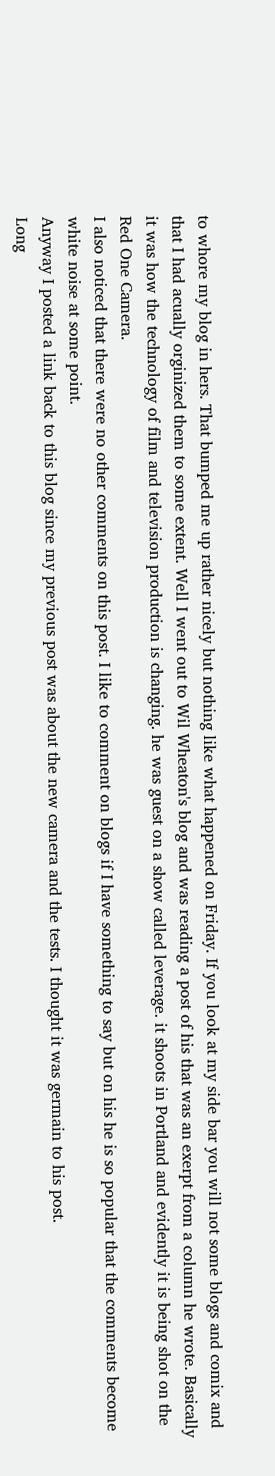to whore my blog in hers. That bumped me up rather nicely but nothing like what happened on Friday. If you look at my side bar you will not some blogs and comix and that I had acually orginized them to some extent. Well I went out to Wil Wheaton's blog and was reading a post of his that was an exerpt from a column he wrote. Basically it was how the technology of film and television production is changing. he was guest on a show called leverage. it shoots in Portland and evidently it is being shot on the Red One Camera.
I also noticed that there were no other comments on this post. I like to comment on blogs if I have something to say but on his he is so popular that the comments become white noise at some point.
Anyway I posted a link back to this blog since my previous post was about the new camera and the tests. I thought it was germain to his post.
Long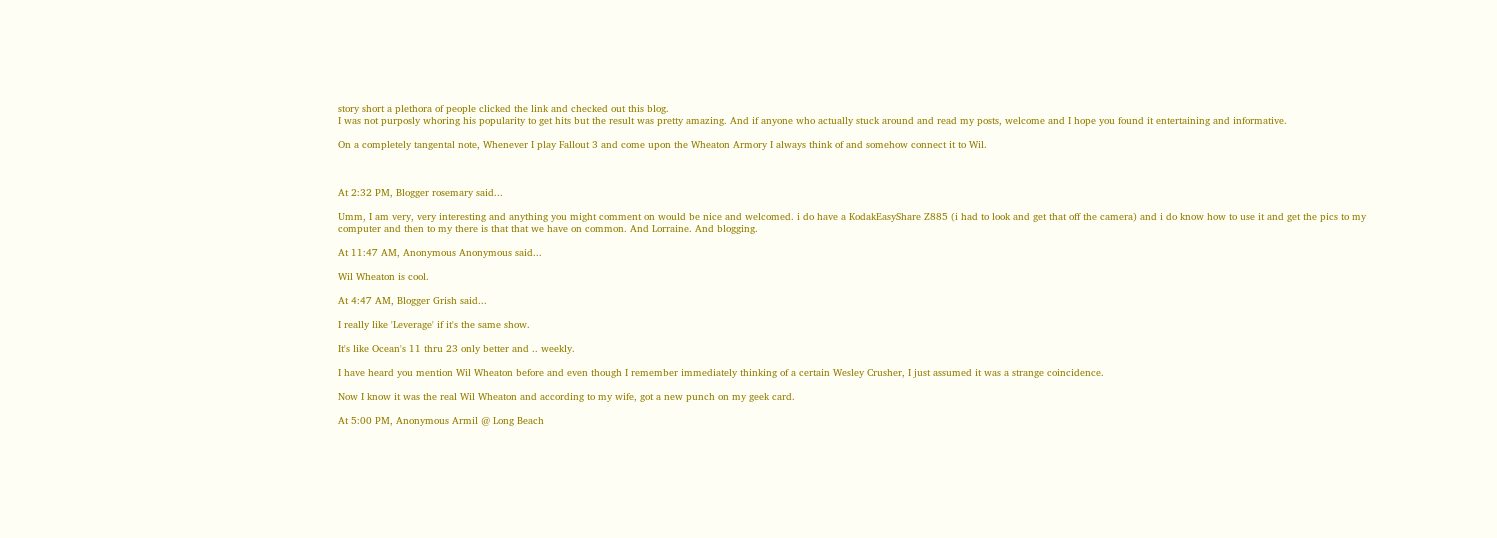story short a plethora of people clicked the link and checked out this blog.
I was not purposly whoring his popularity to get hits but the result was pretty amazing. And if anyone who actually stuck around and read my posts, welcome and I hope you found it entertaining and informative.

On a completely tangental note, Whenever I play Fallout 3 and come upon the Wheaton Armory I always think of and somehow connect it to Wil.



At 2:32 PM, Blogger rosemary said...

Umm, I am very, very interesting and anything you might comment on would be nice and welcomed. i do have a KodakEasyShare Z885 (i had to look and get that off the camera) and i do know how to use it and get the pics to my computer and then to my there is that that we have on common. And Lorraine. And blogging.

At 11:47 AM, Anonymous Anonymous said...

Wil Wheaton is cool.

At 4:47 AM, Blogger Grish said...

I really like 'Leverage' if it's the same show.

It's like Ocean's 11 thru 23 only better and .. weekly.

I have heard you mention Wil Wheaton before and even though I remember immediately thinking of a certain Wesley Crusher, I just assumed it was a strange coincidence.

Now I know it was the real Wil Wheaton and according to my wife, got a new punch on my geek card.

At 5:00 PM, Anonymous Armil @ Long Beach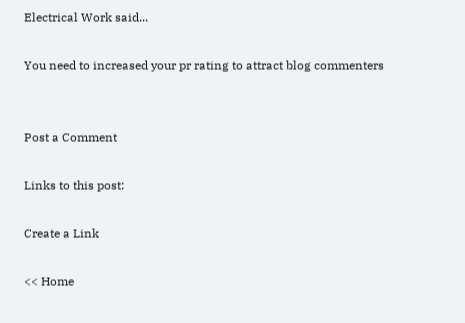Electrical Work said...

You need to increased your pr rating to attract blog commenters


Post a Comment

Links to this post:

Create a Link

<< Home